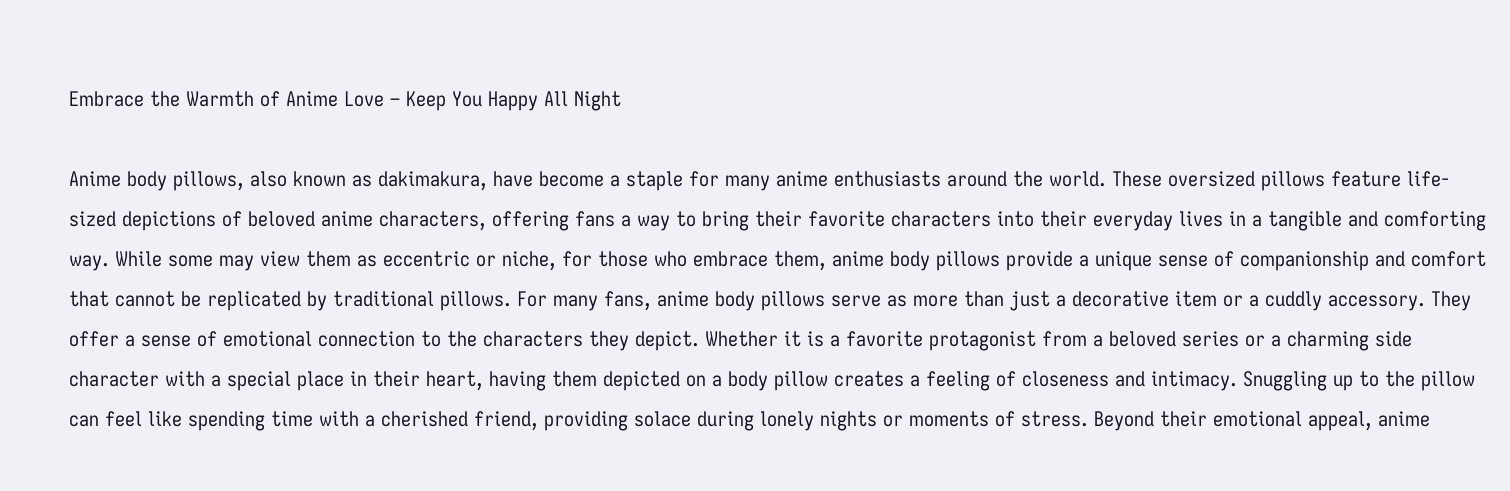Embrace the Warmth of Anime Love – Keep You Happy All Night

Anime body pillows, also known as dakimakura, have become a staple for many anime enthusiasts around the world. These oversized pillows feature life-sized depictions of beloved anime characters, offering fans a way to bring their favorite characters into their everyday lives in a tangible and comforting way. While some may view them as eccentric or niche, for those who embrace them, anime body pillows provide a unique sense of companionship and comfort that cannot be replicated by traditional pillows. For many fans, anime body pillows serve as more than just a decorative item or a cuddly accessory. They offer a sense of emotional connection to the characters they depict. Whether it is a favorite protagonist from a beloved series or a charming side character with a special place in their heart, having them depicted on a body pillow creates a feeling of closeness and intimacy. Snuggling up to the pillow can feel like spending time with a cherished friend, providing solace during lonely nights or moments of stress. Beyond their emotional appeal, anime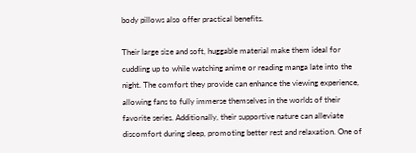body pillows also offer practical benefits.

Their large size and soft, huggable material make them ideal for cuddling up to while watching anime or reading manga late into the night. The comfort they provide can enhance the viewing experience, allowing fans to fully immerse themselves in the worlds of their favorite series. Additionally, their supportive nature can alleviate discomfort during sleep, promoting better rest and relaxation. One of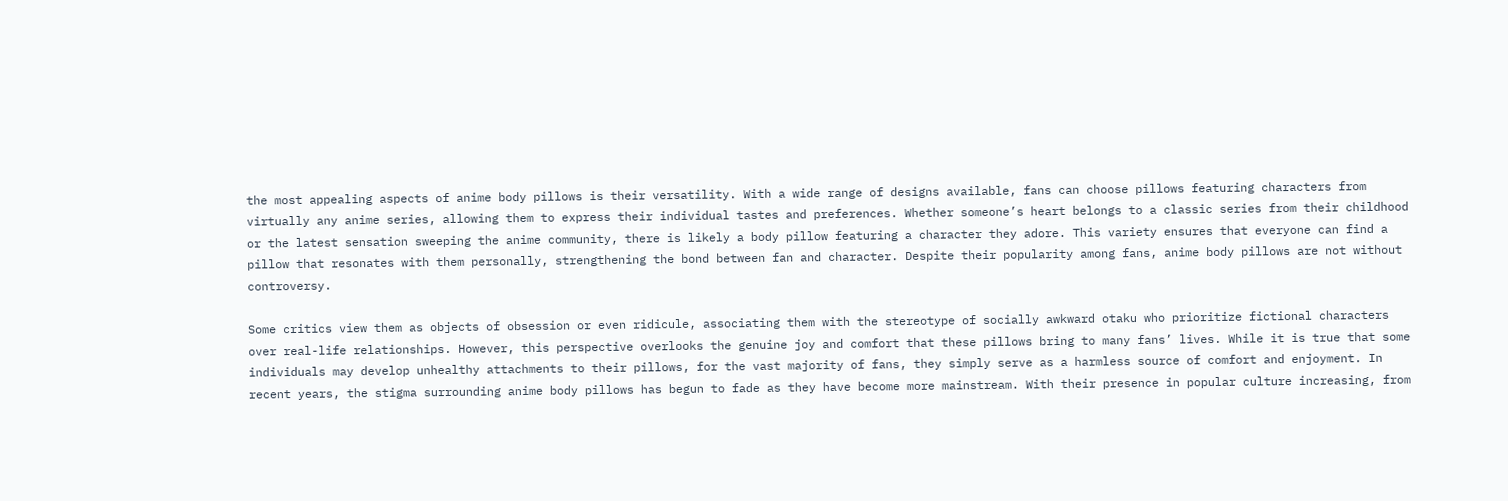the most appealing aspects of anime body pillows is their versatility. With a wide range of designs available, fans can choose pillows featuring characters from virtually any anime series, allowing them to express their individual tastes and preferences. Whether someone’s heart belongs to a classic series from their childhood or the latest sensation sweeping the anime community, there is likely a body pillow featuring a character they adore. This variety ensures that everyone can find a pillow that resonates with them personally, strengthening the bond between fan and character. Despite their popularity among fans, anime body pillows are not without controversy.

Some critics view them as objects of obsession or even ridicule, associating them with the stereotype of socially awkward otaku who prioritize fictional characters over real-life relationships. However, this perspective overlooks the genuine joy and comfort that these pillows bring to many fans’ lives. While it is true that some individuals may develop unhealthy attachments to their pillows, for the vast majority of fans, they simply serve as a harmless source of comfort and enjoyment. In recent years, the stigma surrounding anime body pillows has begun to fade as they have become more mainstream. With their presence in popular culture increasing, from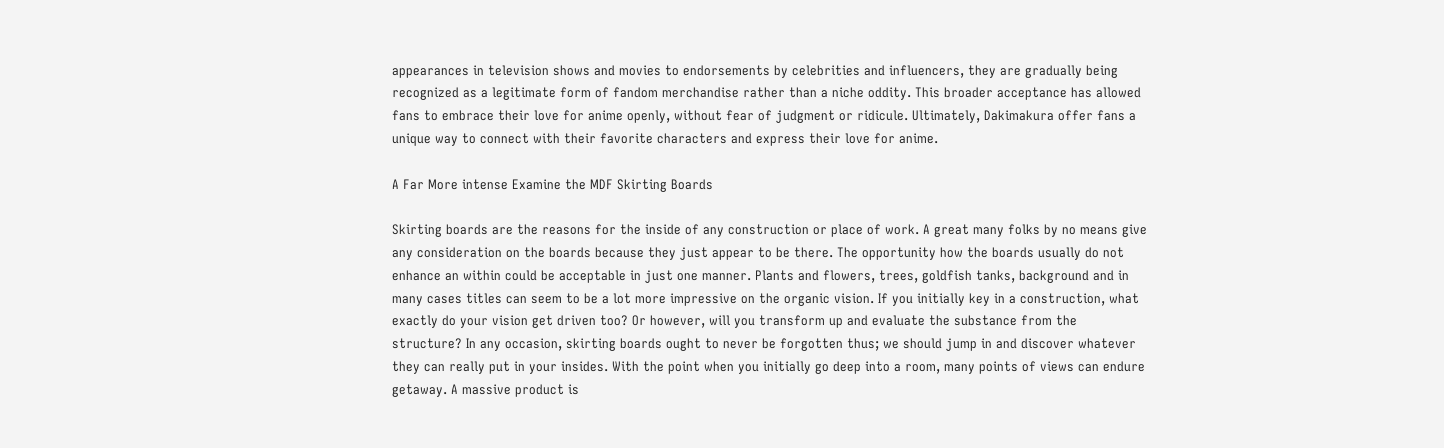appearances in television shows and movies to endorsements by celebrities and influencers, they are gradually being recognized as a legitimate form of fandom merchandise rather than a niche oddity. This broader acceptance has allowed fans to embrace their love for anime openly, without fear of judgment or ridicule. Ultimately, Dakimakura offer fans a unique way to connect with their favorite characters and express their love for anime.

A Far More intense Examine the MDF Skirting Boards

Skirting boards are the reasons for the inside of any construction or place of work. A great many folks by no means give any consideration on the boards because they just appear to be there. The opportunity how the boards usually do not enhance an within could be acceptable in just one manner. Plants and flowers, trees, goldfish tanks, background and in many cases titles can seem to be a lot more impressive on the organic vision. If you initially key in a construction, what exactly do your vision get driven too? Or however, will you transform up and evaluate the substance from the structure? In any occasion, skirting boards ought to never be forgotten thus; we should jump in and discover whatever they can really put in your insides. With the point when you initially go deep into a room, many points of views can endure getaway. A massive product is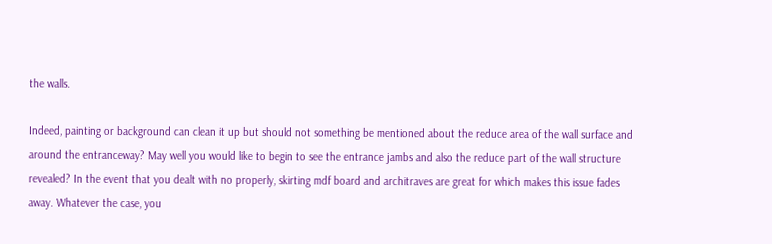the walls.

Indeed, painting or background can clean it up but should not something be mentioned about the reduce area of the wall surface and around the entranceway? May well you would like to begin to see the entrance jambs and also the reduce part of the wall structure revealed? In the event that you dealt with no properly, skirting mdf board and architraves are great for which makes this issue fades away. Whatever the case, you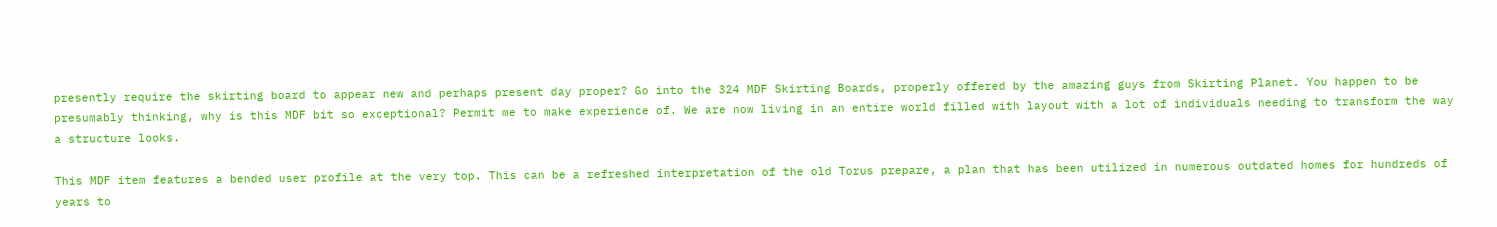presently require the skirting board to appear new and perhaps present day proper? Go into the 324 MDF Skirting Boards, properly offered by the amazing guys from Skirting Planet. You happen to be presumably thinking, why is this MDF bit so exceptional? Permit me to make experience of. We are now living in an entire world filled with layout with a lot of individuals needing to transform the way a structure looks.

This MDF item features a bended user profile at the very top. This can be a refreshed interpretation of the old Torus prepare, a plan that has been utilized in numerous outdated homes for hundreds of years to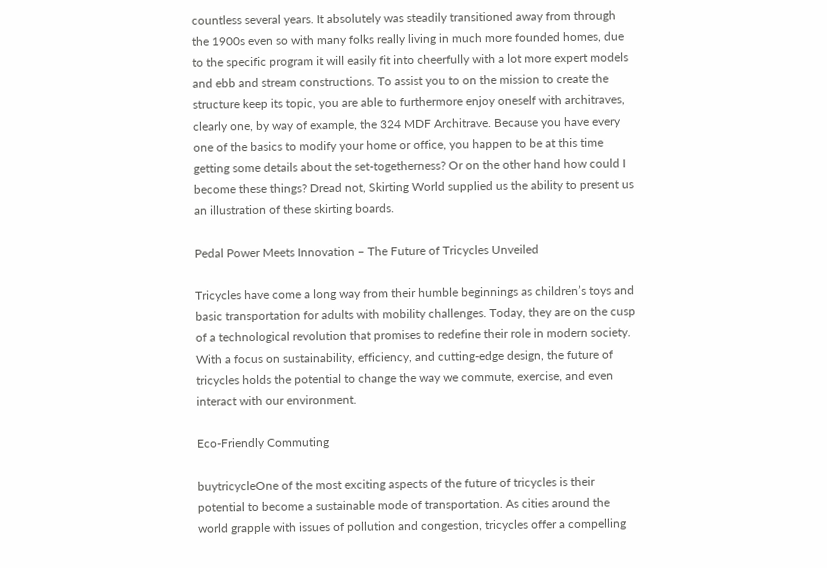countless several years. It absolutely was steadily transitioned away from through the 1900s even so with many folks really living in much more founded homes, due to the specific program it will easily fit into cheerfully with a lot more expert models and ebb and stream constructions. To assist you to on the mission to create the structure keep its topic, you are able to furthermore enjoy oneself with architraves, clearly one, by way of example, the 324 MDF Architrave. Because you have every one of the basics to modify your home or office, you happen to be at this time getting some details about the set-togetherness? Or on the other hand how could I become these things? Dread not, Skirting World supplied us the ability to present us an illustration of these skirting boards.

Pedal Power Meets Innovation – The Future of Tricycles Unveiled

Tricycles have come a long way from their humble beginnings as children’s toys and basic transportation for adults with mobility challenges. Today, they are on the cusp of a technological revolution that promises to redefine their role in modern society. With a focus on sustainability, efficiency, and cutting-edge design, the future of tricycles holds the potential to change the way we commute, exercise, and even interact with our environment.

Eco-Friendly Commuting

buytricycleOne of the most exciting aspects of the future of tricycles is their potential to become a sustainable mode of transportation. As cities around the world grapple with issues of pollution and congestion, tricycles offer a compelling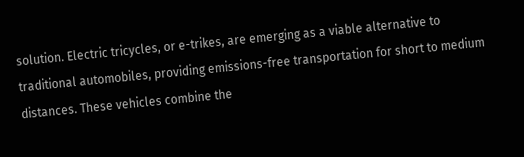solution. Electric tricycles, or e-trikes, are emerging as a viable alternative to traditional automobiles, providing emissions-free transportation for short to medium distances. These vehicles combine the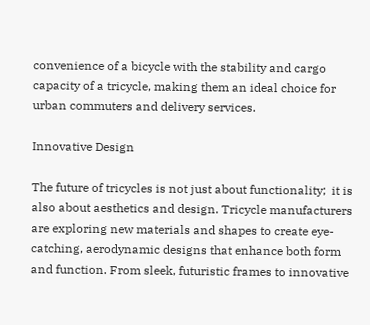convenience of a bicycle with the stability and cargo capacity of a tricycle, making them an ideal choice for urban commuters and delivery services.

Innovative Design

The future of tricycles is not just about functionality;  it is also about aesthetics and design. Tricycle manufacturers are exploring new materials and shapes to create eye-catching, aerodynamic designs that enhance both form and function. From sleek, futuristic frames to innovative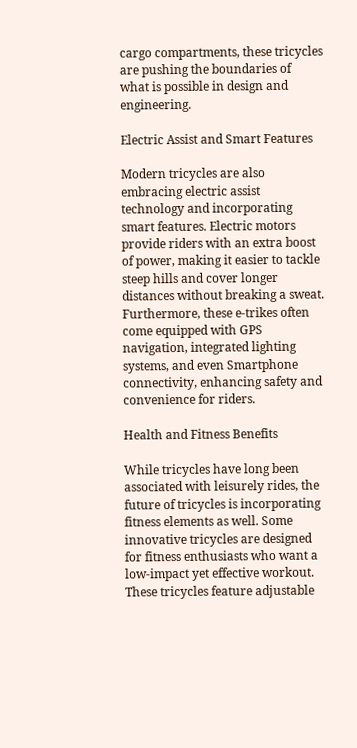cargo compartments, these tricycles are pushing the boundaries of  what is possible in design and engineering.

Electric Assist and Smart Features

Modern tricycles are also embracing electric assist technology and incorporating smart features. Electric motors provide riders with an extra boost of power, making it easier to tackle steep hills and cover longer distances without breaking a sweat. Furthermore, these e-trikes often come equipped with GPS navigation, integrated lighting systems, and even Smartphone connectivity, enhancing safety and convenience for riders.

Health and Fitness Benefits

While tricycles have long been associated with leisurely rides, the future of tricycles is incorporating fitness elements as well. Some innovative tricycles are designed for fitness enthusiasts who want a low-impact yet effective workout. These tricycles feature adjustable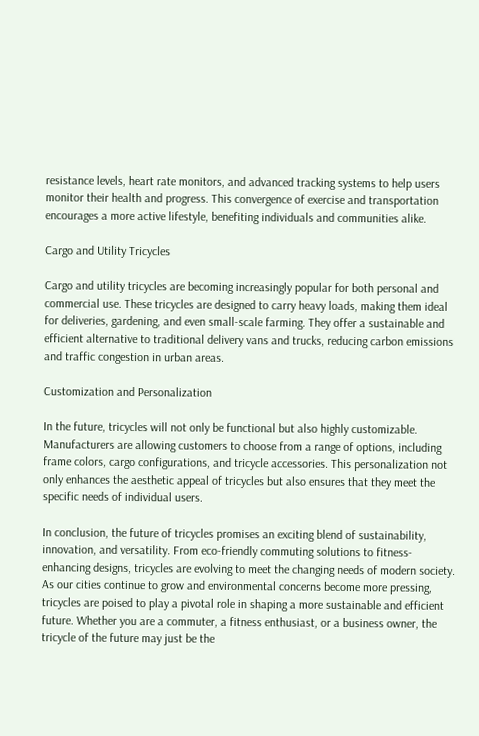resistance levels, heart rate monitors, and advanced tracking systems to help users monitor their health and progress. This convergence of exercise and transportation encourages a more active lifestyle, benefiting individuals and communities alike.

Cargo and Utility Tricycles

Cargo and utility tricycles are becoming increasingly popular for both personal and commercial use. These tricycles are designed to carry heavy loads, making them ideal for deliveries, gardening, and even small-scale farming. They offer a sustainable and efficient alternative to traditional delivery vans and trucks, reducing carbon emissions and traffic congestion in urban areas.

Customization and Personalization

In the future, tricycles will not only be functional but also highly customizable. Manufacturers are allowing customers to choose from a range of options, including frame colors, cargo configurations, and tricycle accessories. This personalization not only enhances the aesthetic appeal of tricycles but also ensures that they meet the specific needs of individual users.

In conclusion, the future of tricycles promises an exciting blend of sustainability, innovation, and versatility. From eco-friendly commuting solutions to fitness-enhancing designs, tricycles are evolving to meet the changing needs of modern society. As our cities continue to grow and environmental concerns become more pressing, tricycles are poised to play a pivotal role in shaping a more sustainable and efficient future. Whether you are a commuter, a fitness enthusiast, or a business owner, the tricycle of the future may just be the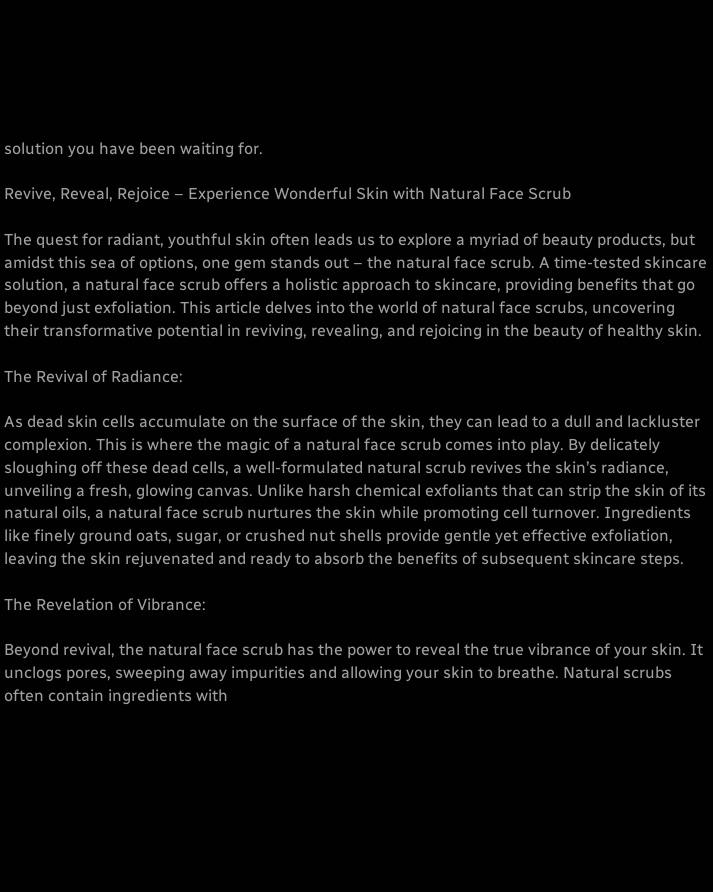solution you have been waiting for.

Revive, Reveal, Rejoice – Experience Wonderful Skin with Natural Face Scrub

The quest for radiant, youthful skin often leads us to explore a myriad of beauty products, but amidst this sea of options, one gem stands out – the natural face scrub. A time-tested skincare solution, a natural face scrub offers a holistic approach to skincare, providing benefits that go beyond just exfoliation. This article delves into the world of natural face scrubs, uncovering their transformative potential in reviving, revealing, and rejoicing in the beauty of healthy skin.

The Revival of Radiance:

As dead skin cells accumulate on the surface of the skin, they can lead to a dull and lackluster complexion. This is where the magic of a natural face scrub comes into play. By delicately sloughing off these dead cells, a well-formulated natural scrub revives the skin’s radiance, unveiling a fresh, glowing canvas. Unlike harsh chemical exfoliants that can strip the skin of its natural oils, a natural face scrub nurtures the skin while promoting cell turnover. Ingredients like finely ground oats, sugar, or crushed nut shells provide gentle yet effective exfoliation, leaving the skin rejuvenated and ready to absorb the benefits of subsequent skincare steps.

The Revelation of Vibrance:

Beyond revival, the natural face scrub has the power to reveal the true vibrance of your skin. It unclogs pores, sweeping away impurities and allowing your skin to breathe. Natural scrubs often contain ingredients with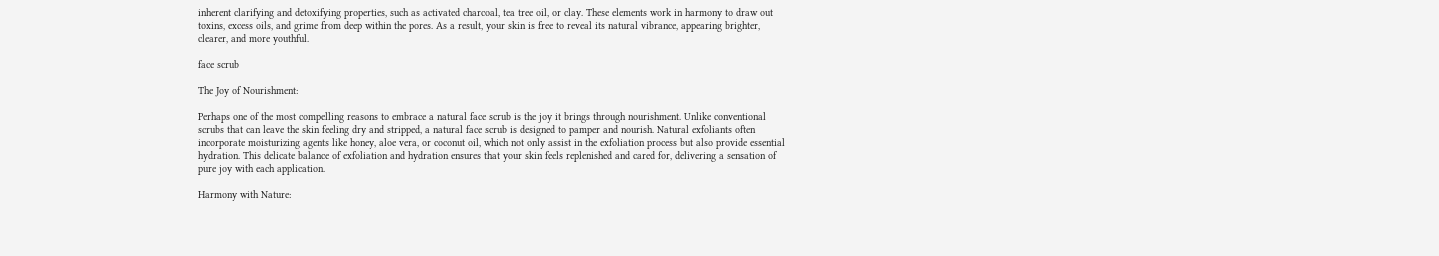inherent clarifying and detoxifying properties, such as activated charcoal, tea tree oil, or clay. These elements work in harmony to draw out toxins, excess oils, and grime from deep within the pores. As a result, your skin is free to reveal its natural vibrance, appearing brighter, clearer, and more youthful.

face scrub

The Joy of Nourishment:

Perhaps one of the most compelling reasons to embrace a natural face scrub is the joy it brings through nourishment. Unlike conventional scrubs that can leave the skin feeling dry and stripped, a natural face scrub is designed to pamper and nourish. Natural exfoliants often incorporate moisturizing agents like honey, aloe vera, or coconut oil, which not only assist in the exfoliation process but also provide essential hydration. This delicate balance of exfoliation and hydration ensures that your skin feels replenished and cared for, delivering a sensation of pure joy with each application.

Harmony with Nature: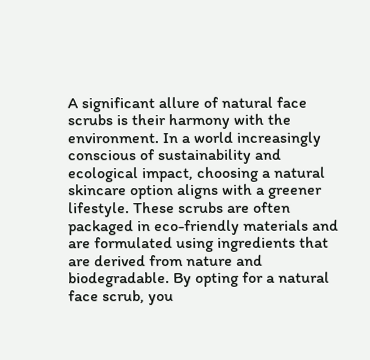A significant allure of natural face scrubs is their harmony with the environment. In a world increasingly conscious of sustainability and ecological impact, choosing a natural skincare option aligns with a greener lifestyle. These scrubs are often packaged in eco-friendly materials and are formulated using ingredients that are derived from nature and biodegradable. By opting for a natural face scrub, you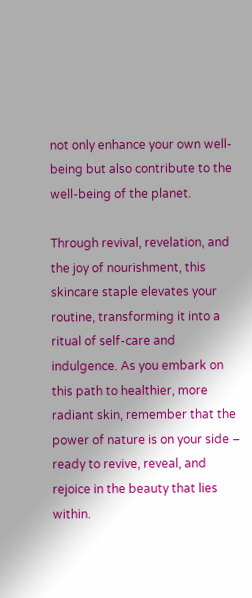not only enhance your own well-being but also contribute to the well-being of the planet.

Through revival, revelation, and the joy of nourishment, this skincare staple elevates your routine, transforming it into a ritual of self-care and indulgence. As you embark on this path to healthier, more radiant skin, remember that the power of nature is on your side – ready to revive, reveal, and rejoice in the beauty that lies within.